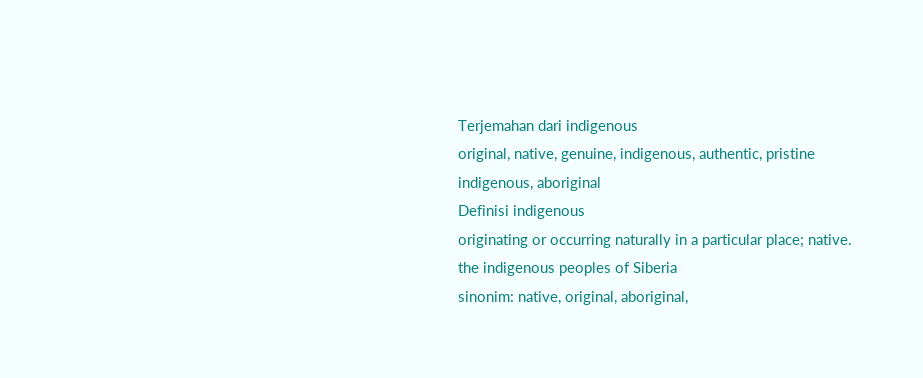Terjemahan dari indigenous
original, native, genuine, indigenous, authentic, pristine
indigenous, aboriginal
Definisi indigenous
originating or occurring naturally in a particular place; native.
the indigenous peoples of Siberia
sinonim: native, original, aboriginal,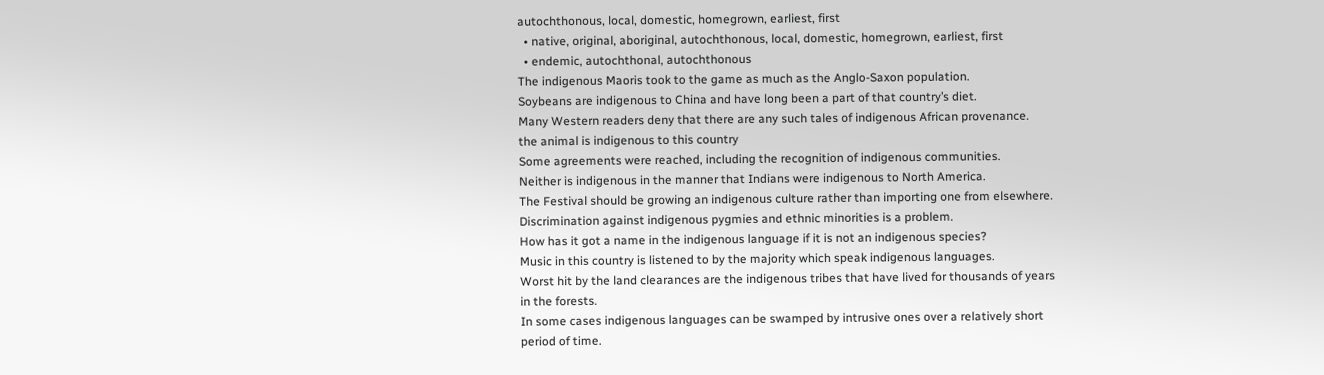autochthonous, local, domestic, homegrown, earliest, first
  • native, original, aboriginal, autochthonous, local, domestic, homegrown, earliest, first
  • endemic, autochthonal, autochthonous
The indigenous Maoris took to the game as much as the Anglo-Saxon population.
Soybeans are indigenous to China and have long been a part of that country’s diet.
Many Western readers deny that there are any such tales of indigenous African provenance.
the animal is indigenous to this country
Some agreements were reached, including the recognition of indigenous communities.
Neither is indigenous in the manner that Indians were indigenous to North America.
The Festival should be growing an indigenous culture rather than importing one from elsewhere.
Discrimination against indigenous pygmies and ethnic minorities is a problem.
How has it got a name in the indigenous language if it is not an indigenous species?
Music in this country is listened to by the majority which speak indigenous languages.
Worst hit by the land clearances are the indigenous tribes that have lived for thousands of years in the forests.
In some cases indigenous languages can be swamped by intrusive ones over a relatively short period of time.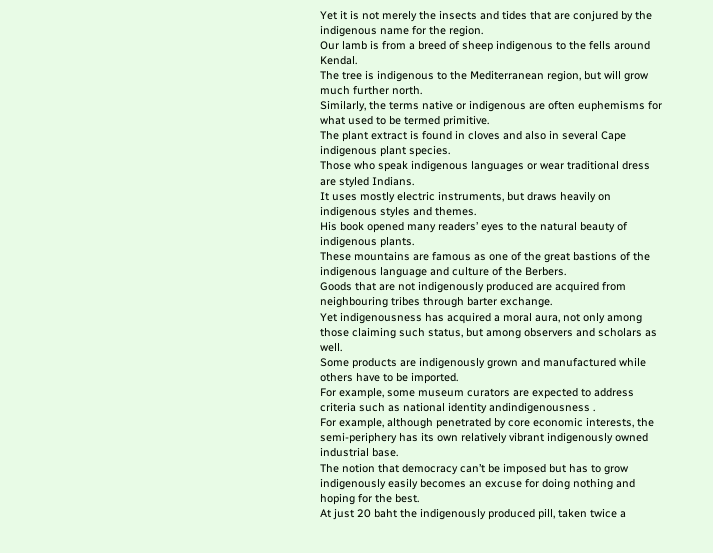Yet it is not merely the insects and tides that are conjured by the indigenous name for the region.
Our lamb is from a breed of sheep indigenous to the fells around Kendal.
The tree is indigenous to the Mediterranean region, but will grow much further north.
Similarly, the terms native or indigenous are often euphemisms for what used to be termed primitive.
The plant extract is found in cloves and also in several Cape indigenous plant species.
Those who speak indigenous languages or wear traditional dress are styled Indians.
It uses mostly electric instruments, but draws heavily on indigenous styles and themes.
His book opened many readers’ eyes to the natural beauty of indigenous plants.
These mountains are famous as one of the great bastions of the indigenous language and culture of the Berbers.
Goods that are not indigenously produced are acquired from neighbouring tribes through barter exchange.
Yet indigenousness has acquired a moral aura, not only among those claiming such status, but among observers and scholars as well.
Some products are indigenously grown and manufactured while others have to be imported.
For example, some museum curators are expected to address criteria such as national identity andindigenousness .
For example, although penetrated by core economic interests, the semi-periphery has its own relatively vibrant indigenously owned industrial base.
The notion that democracy can’t be imposed but has to grow indigenously easily becomes an excuse for doing nothing and hoping for the best.
At just 20 baht the indigenously produced pill, taken twice a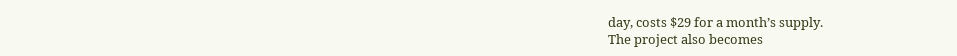day, costs $29 for a month’s supply.
The project also becomes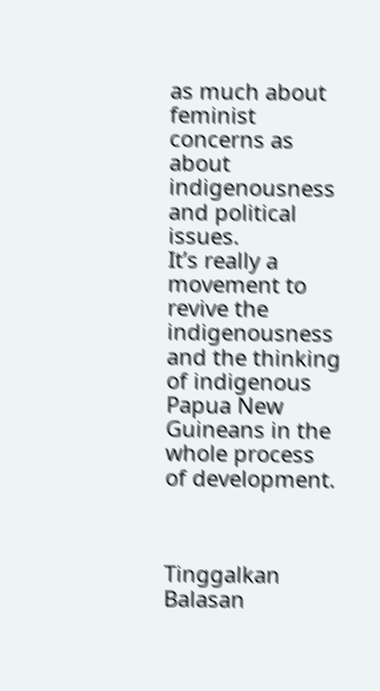as much about feminist concerns as about indigenousness and political issues.
It’s really a movement to revive the indigenousness and the thinking of indigenous Papua New Guineans in the whole process of development.



Tinggalkan Balasan